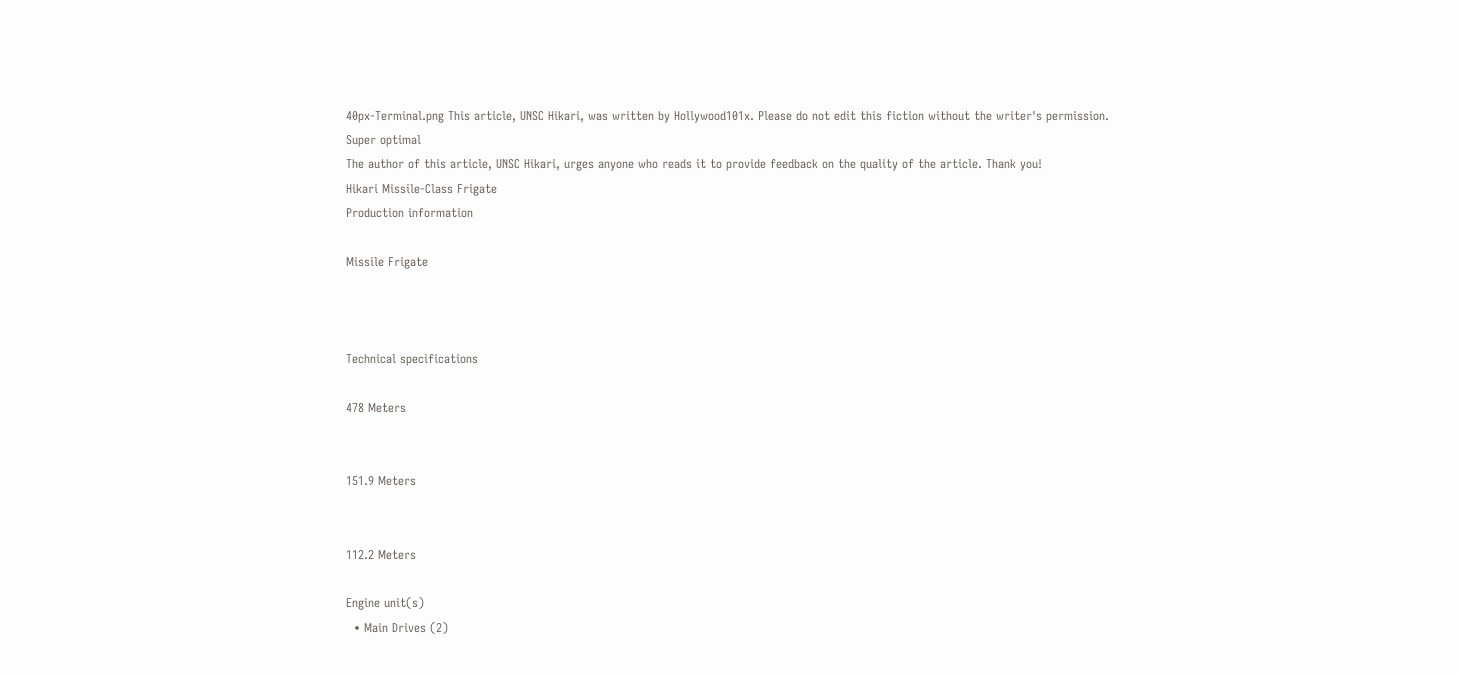40px-Terminal.png This article, UNSC Hikari, was written by Hollywood101x. Please do not edit this fiction without the writer's permission.
Super optimal
The author of this article, UNSC Hikari, urges anyone who reads it to provide feedback on the quality of the article. Thank you!
Hikari Missile-Class Frigate
Production information

Missile Frigate



Technical specifications

478 Meters


151.9 Meters


112.2 Meters

Engine unit(s)
  • Main Drives (2)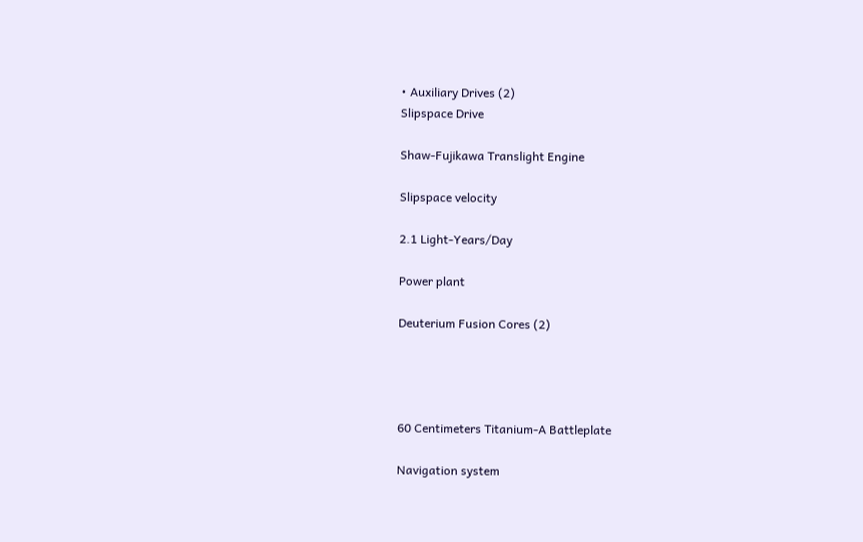• Auxiliary Drives (2)
Slipspace Drive

Shaw-Fujikawa Translight Engine

Slipspace velocity

2.1 Light-Years/Day

Power plant

Deuterium Fusion Cores (2)




60 Centimeters Titanium-A Battleplate

Navigation system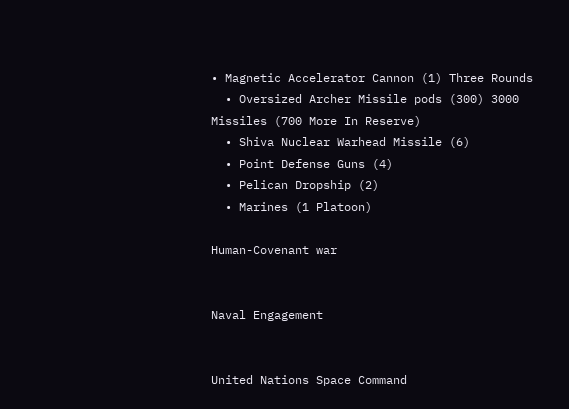• Magnetic Accelerator Cannon (1) Three Rounds
  • Oversized Archer Missile pods (300) 3000 Missiles (700 More In Reserve)
  • Shiva Nuclear Warhead Missile (6)
  • Point Defense Guns (4)
  • Pelican Dropship (2)
  • Marines (1 Platoon)

Human-Covenant war


Naval Engagement


United Nations Space Command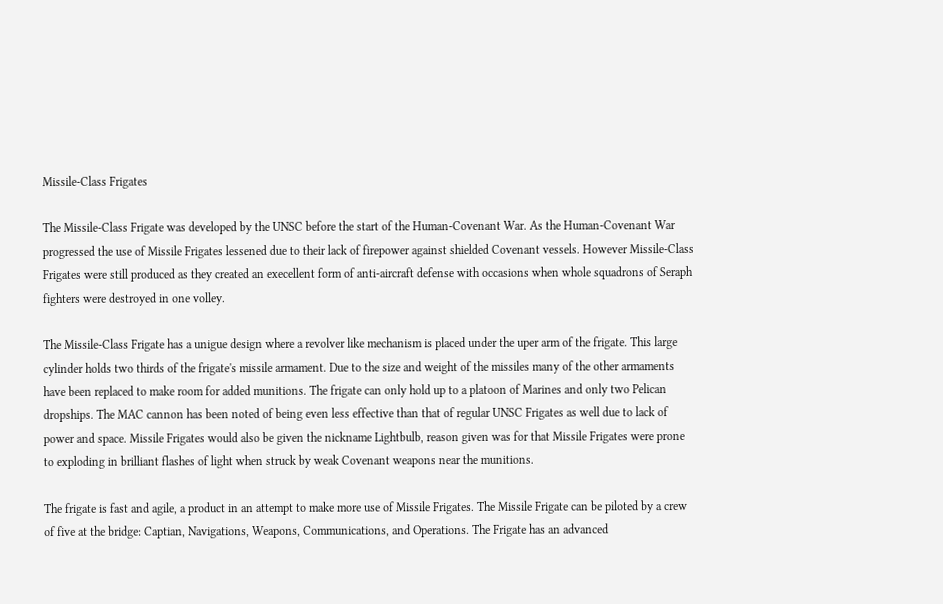Missile-Class Frigates

The Missile-Class Frigate was developed by the UNSC before the start of the Human-Covenant War. As the Human-Covenant War progressed the use of Missile Frigates lessened due to their lack of firepower against shielded Covenant vessels. However Missile-Class Frigates were still produced as they created an execellent form of anti-aircraft defense with occasions when whole squadrons of Seraph fighters were destroyed in one volley.

The Missile-Class Frigate has a unigue design where a revolver like mechanism is placed under the uper arm of the frigate. This large cylinder holds two thirds of the frigate's missile armament. Due to the size and weight of the missiles many of the other armaments have been replaced to make room for added munitions. The frigate can only hold up to a platoon of Marines and only two Pelican dropships. The MAC cannon has been noted of being even less effective than that of regular UNSC Frigates as well due to lack of power and space. Missile Frigates would also be given the nickname Lightbulb, reason given was for that Missile Frigates were prone to exploding in brilliant flashes of light when struck by weak Covenant weapons near the munitions.

The frigate is fast and agile, a product in an attempt to make more use of Missile Frigates. The Missile Frigate can be piloted by a crew of five at the bridge: Captian, Navigations, Weapons, Communications, and Operations. The Frigate has an advanced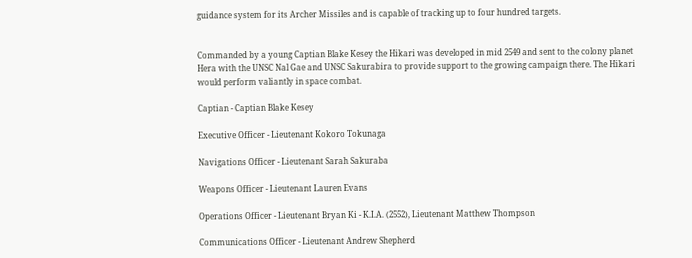guidance system for its Archer Missiles and is capable of tracking up to four hundred targets.


Commanded by a young Captian Blake Kesey the Hikari was developed in mid 2549 and sent to the colony planet Hera with the UNSC Nal Gae and UNSC Sakurabira to provide support to the growing campaign there. The Hikari would perform valiantly in space combat.

Captian - Captian Blake Kesey

Executive Officer - Lieutenant Kokoro Tokunaga

Navigations Officer - Lieutenant Sarah Sakuraba

Weapons Officer - Lieutenant Lauren Evans

Operations Officer - Lieutenant Bryan Ki - K.I.A. (2552), Lieutenant Matthew Thompson

Communications Officer - Lieutenant Andrew Shepherd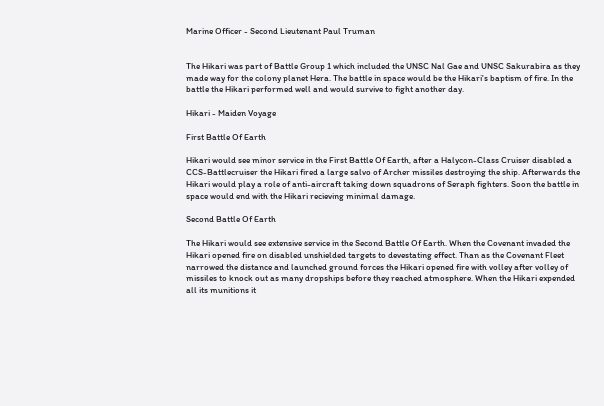Marine Officer - Second Lieutenant Paul Truman


The Hikari was part of Battle Group 1 which included the UNSC Nal Gae and UNSC Sakurabira as they made way for the colony planet Hera. The battle in space would be the Hikari's baptism of fire. In the battle the Hikari performed well and would survive to fight another day.

Hikari - Maiden Voyage

First Battle Of Earth

Hikari would see minor service in the First Battle Of Earth, after a Halycon-Class Cruiser disabled a CCS-Battlecruiser the Hikari fired a large salvo of Archer missiles destroying the ship. Afterwards the Hikari would play a role of anti-aircraft taking down squadrons of Seraph fighters. Soon the battle in space would end with the Hikari recieving minimal damage.

Second Battle Of Earth

The Hikari would see extensive service in the Second Battle Of Earth. When the Covenant invaded the Hikari opened fire on disabled unshielded targets to devestating effect. Than as the Covenant Fleet narrowed the distance and launched ground forces the Hikari opened fire with volley after volley of missiles to knock out as many dropships before they reached atmosphere. When the Hikari expended all its munitions it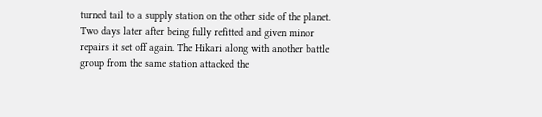turned tail to a supply station on the other side of the planet. Two days later after being fully refitted and given minor repairs it set off again. The Hikari along with another battle group from the same station attacked the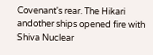Covenant's rear. The Hikari andother ships opened fire with Shiva Nuclear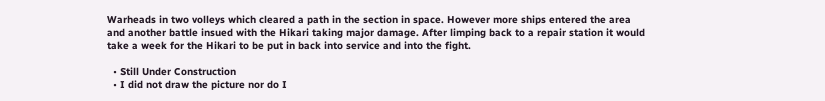Warheads in two volleys which cleared a path in the section in space. However more ships entered the area and another battle insued with the Hikari taking major damage. After limping back to a repair station it would take a week for the Hikari to be put in back into service and into the fight.

  • Still Under Construction
  • I did not draw the picture nor do I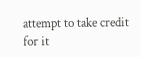attempt to take credit for it